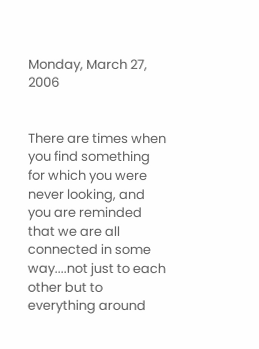Monday, March 27, 2006


There are times when you find something for which you were never looking, and you are reminded that we are all connected in some way....not just to each other but to everything around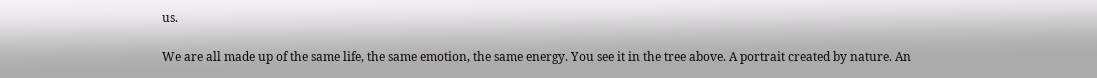us.

We are all made up of the same life, the same emotion, the same energy. You see it in the tree above. A portrait created by nature. An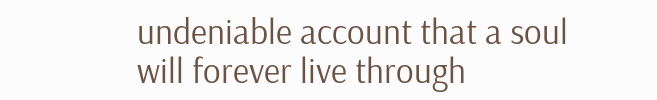undeniable account that a soul will forever live through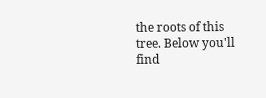the roots of this tree. Below you'll find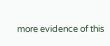more evidence of this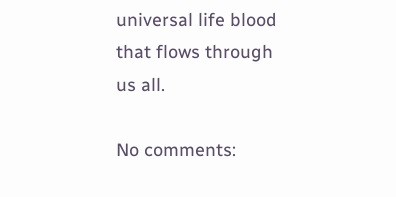universal life blood that flows through us all.

No comments: